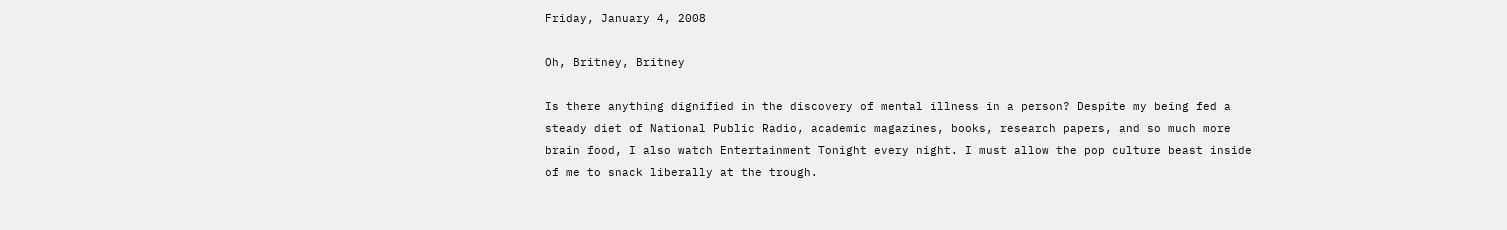Friday, January 4, 2008

Oh, Britney, Britney

Is there anything dignified in the discovery of mental illness in a person? Despite my being fed a steady diet of National Public Radio, academic magazines, books, research papers, and so much more brain food, I also watch Entertainment Tonight every night. I must allow the pop culture beast inside of me to snack liberally at the trough.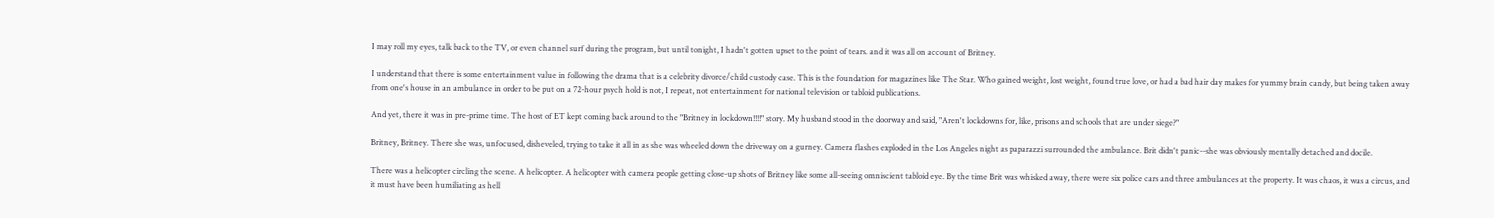I may roll my eyes, talk back to the TV, or even channel surf during the program, but until tonight, I hadn't gotten upset to the point of tears. and it was all on account of Britney.

I understand that there is some entertainment value in following the drama that is a celebrity divorce/child custody case. This is the foundation for magazines like The Star. Who gained weight, lost weight, found true love, or had a bad hair day makes for yummy brain candy, but being taken away from one's house in an ambulance in order to be put on a 72-hour psych hold is not, I repeat, not entertainment for national television or tabloid publications.

And yet, there it was in pre-prime time. The host of ET kept coming back around to the "Britney in lockdown!!!!" story. My husband stood in the doorway and said, "Aren't lockdowns for, like, prisons and schools that are under siege?"

Britney, Britney. There she was, unfocused, disheveled, trying to take it all in as she was wheeled down the driveway on a gurney. Camera flashes exploded in the Los Angeles night as paparazzi surrounded the ambulance. Brit didn't panic--she was obviously mentally detached and docile.

There was a helicopter circling the scene. A helicopter. A helicopter with camera people getting close-up shots of Britney like some all-seeing omniscient tabloid eye. By the time Brit was whisked away, there were six police cars and three ambulances at the property. It was chaos, it was a circus, and it must have been humiliating as hell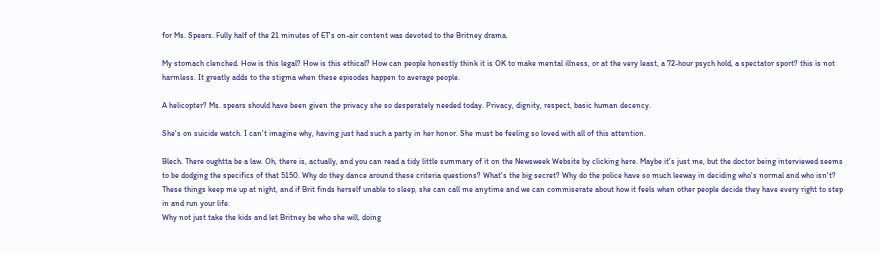for Ms. Spears. Fully half of the 21 minutes of ET's on-air content was devoted to the Britney drama.

My stomach clenched. How is this legal? How is this ethical? How can people honestly think it is OK to make mental illness, or at the very least, a 72-hour psych hold, a spectator sport? this is not harmless. It greatly adds to the stigma when these episodes happen to average people.

A helicopter? Ms. spears should have been given the privacy she so desperately needed today. Privacy, dignity, respect, basic human decency.

She's on suicide watch. I can't imagine why, having just had such a party in her honor. She must be feeling so loved with all of this attention.

Blech. There oughtta be a law. Oh, there is, actually, and you can read a tidy little summary of it on the Newsweek Website by clicking here. Maybe it's just me, but the doctor being interviewed seems to be dodging the specifics of that 5150. Why do they dance around these criteria questions? What's the big secret? Why do the police have so much leeway in deciding who's normal and who isn't?
These things keep me up at night, and if Brit finds herself unable to sleep, she can call me anytime and we can commiserate about how it feels when other people decide they have every right to step in and run your life.
Why not just take the kids and let Britney be who she will, doing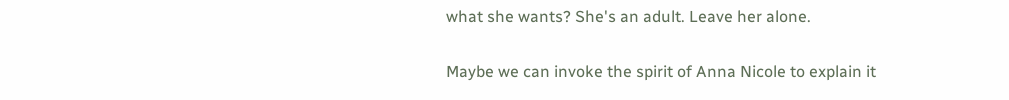what she wants? She's an adult. Leave her alone.

Maybe we can invoke the spirit of Anna Nicole to explain it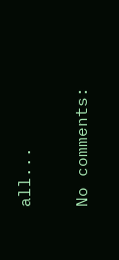all...

No comments: